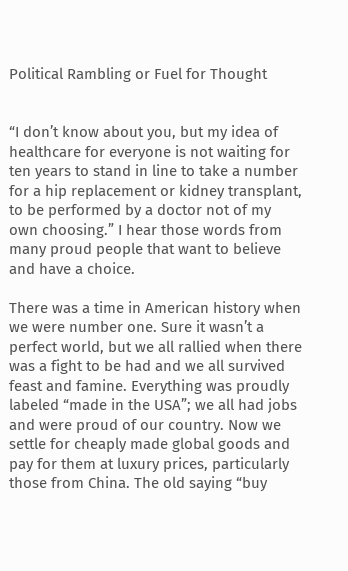Political Rambling or Fuel for Thought


“I don’t know about you, but my idea of healthcare for everyone is not waiting for ten years to stand in line to take a number for a hip replacement or kidney transplant, to be performed by a doctor not of my own choosing.” I hear those words from many proud people that want to believe and have a choice.

There was a time in American history when we were number one. Sure it wasn’t a perfect world, but we all rallied when there was a fight to be had and we all survived feast and famine. Everything was proudly labeled “made in the USA”; we all had jobs and were proud of our country. Now we settle for cheaply made global goods and pay for them at luxury prices, particularly those from China. The old saying “buy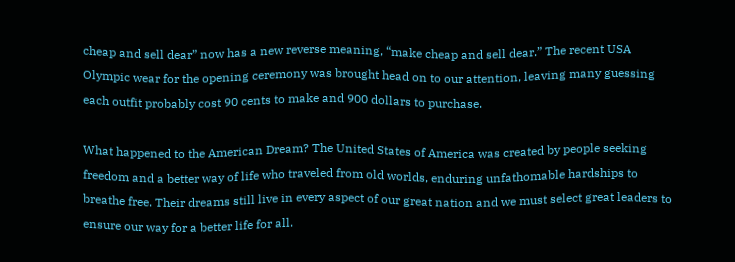cheap and sell dear” now has a new reverse meaning, “make cheap and sell dear.” The recent USA Olympic wear for the opening ceremony was brought head on to our attention, leaving many guessing each outfit probably cost 90 cents to make and 900 dollars to purchase.

What happened to the American Dream? The United States of America was created by people seeking freedom and a better way of life who traveled from old worlds, enduring unfathomable hardships to breathe free. Their dreams still live in every aspect of our great nation and we must select great leaders to ensure our way for a better life for all.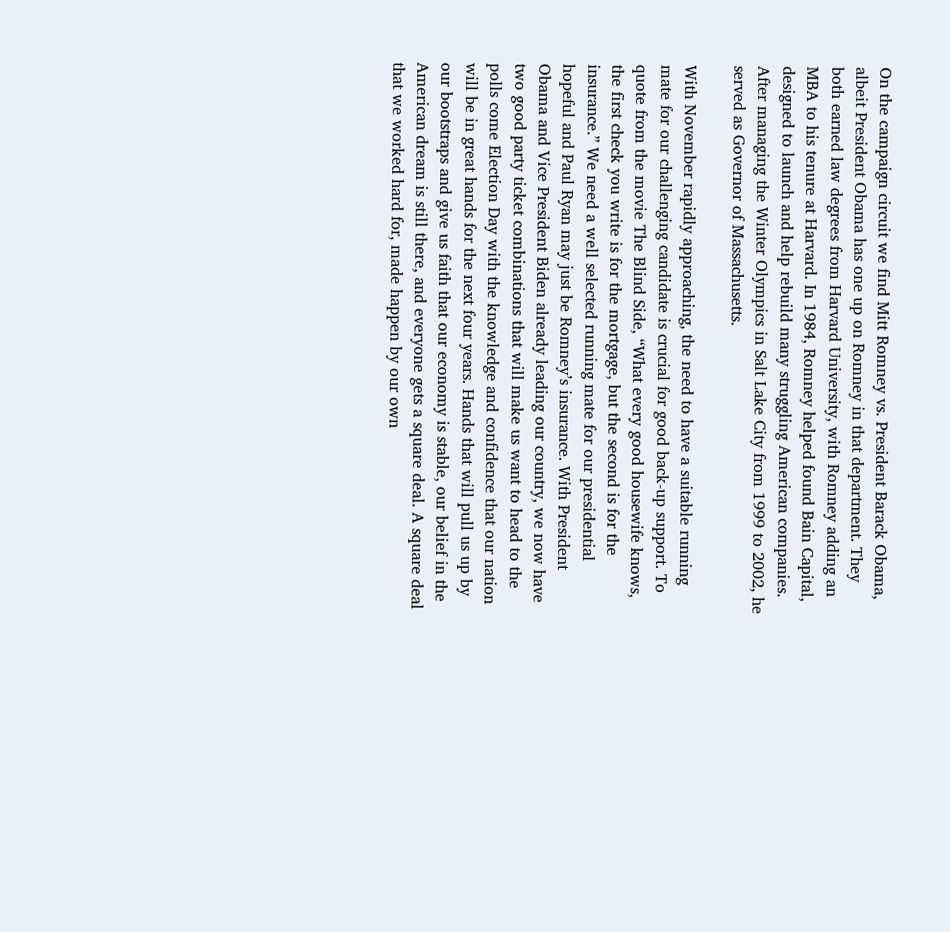On the campaign circuit we find Mitt Romney vs. President Barack Obama, albeit President Obama has one up on Romney in that department. They both earned law degrees from Harvard University, with Romney adding an MBA to his tenure at Harvard. In 1984, Romney helped found Bain Capital, designed to launch and help rebuild many struggling American companies. After managing the Winter Olympics in Salt Lake City from 1999 to 2002, he served as Governor of Massachusetts.

With November rapidly approaching, the need to have a suitable running mate for our challenging candidate is crucial for good back-up support. To quote from the movie The Blind Side, “What every good housewife knows, the first check you write is for the mortgage, but the second is for the insurance.” We need a well selected running mate for our presidential hopeful and Paul Ryan may just be Romney’s insurance. With President Obama and Vice President Biden already leading our country, we now have two good party ticket combinations that will make us want to head to the polls come Election Day with the knowledge and confidence that our nation will be in great hands for the next four years. Hands that will pull us up by our bootstraps and give us faith that our economy is stable, our belief in the American dream is still there, and everyone gets a square deal. A square deal that we worked hard for, made happen by our own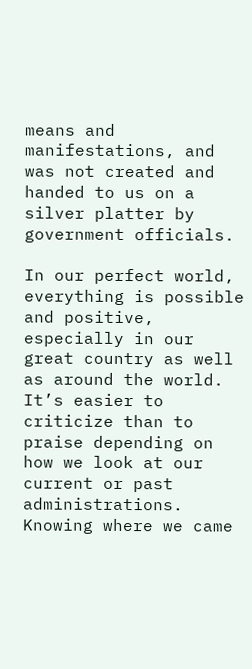means and manifestations, and was not created and handed to us on a silver platter by government officials.

In our perfect world, everything is possible and positive, especially in our great country as well as around the world. It’s easier to criticize than to praise depending on how we look at our current or past administrations. Knowing where we came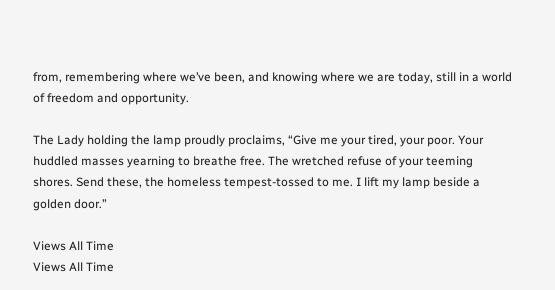from, remembering where we’ve been, and knowing where we are today, still in a world of freedom and opportunity.

The Lady holding the lamp proudly proclaims, “Give me your tired, your poor. Your huddled masses yearning to breathe free. The wretched refuse of your teeming shores. Send these, the homeless tempest-tossed to me. I lift my lamp beside a golden door.”

Views All Time
Views All Time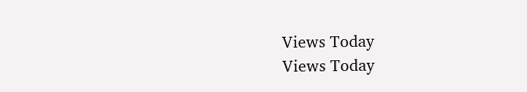Views Today
Views Today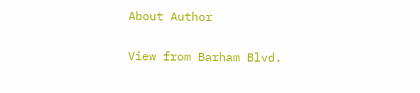About Author

View from Barham Blvd.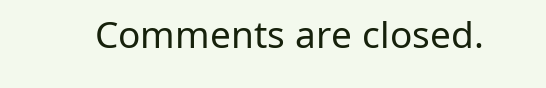Comments are closed.